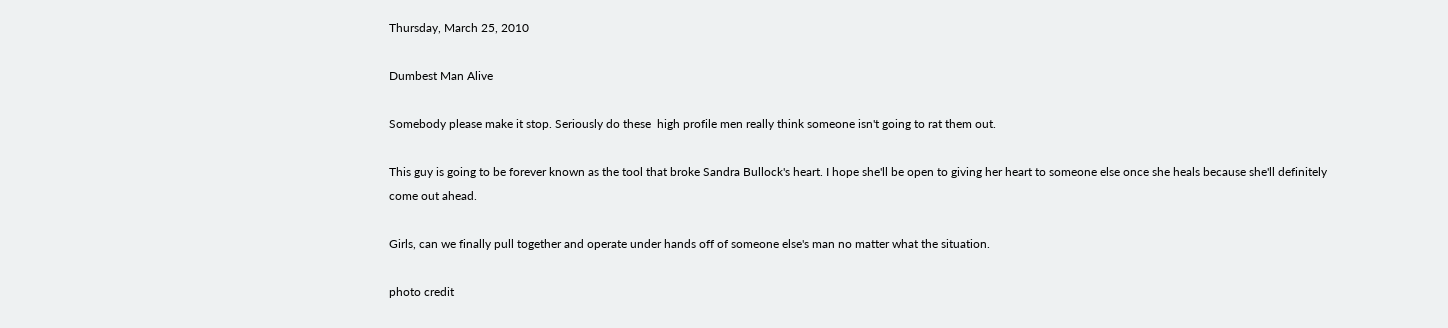Thursday, March 25, 2010

Dumbest Man Alive

Somebody please make it stop. Seriously do these  high profile men really think someone isn't going to rat them out.

This guy is going to be forever known as the tool that broke Sandra Bullock's heart. I hope she'll be open to giving her heart to someone else once she heals because she'll definitely come out ahead.

Girls, can we finally pull together and operate under hands off of someone else's man no matter what the situation.

photo credit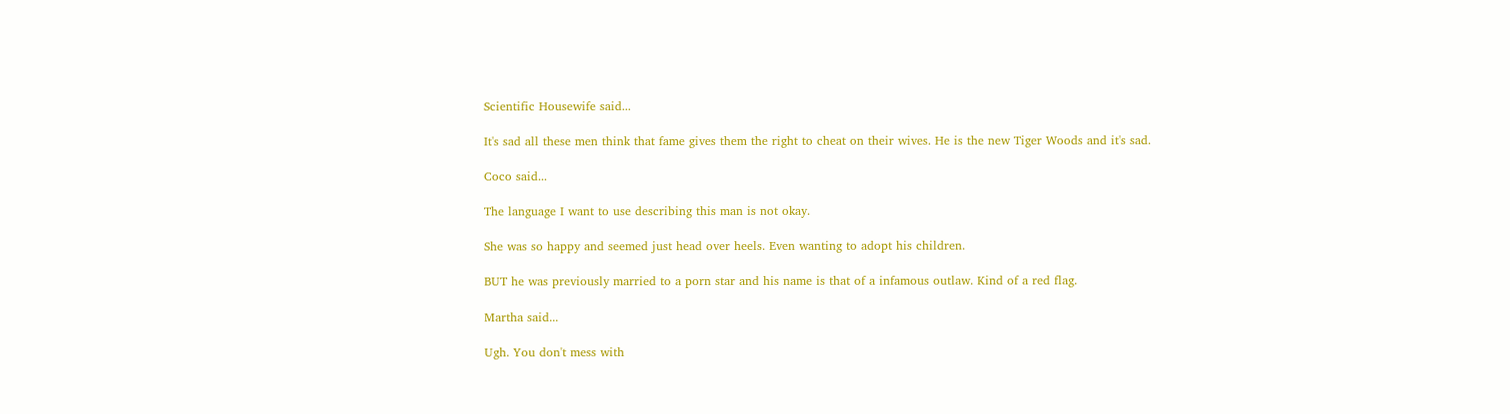Scientific Housewife said...

It's sad all these men think that fame gives them the right to cheat on their wives. He is the new Tiger Woods and it's sad.

Coco said...

The language I want to use describing this man is not okay.

She was so happy and seemed just head over heels. Even wanting to adopt his children.

BUT he was previously married to a porn star and his name is that of a infamous outlaw. Kind of a red flag.

Martha said...

Ugh. You don't mess with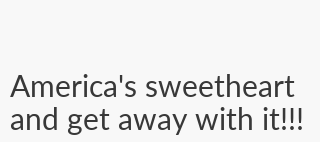America's sweetheart and get away with it!!!